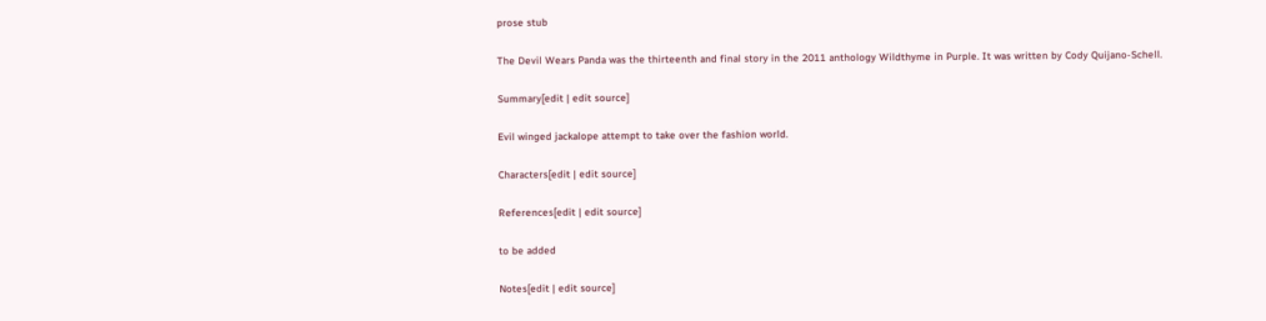prose stub

The Devil Wears Panda was the thirteenth and final story in the 2011 anthology Wildthyme in Purple. It was written by Cody Quijano-Schell.

Summary[edit | edit source]

Evil winged jackalope attempt to take over the fashion world.

Characters[edit | edit source]

References[edit | edit source]

to be added

Notes[edit | edit source]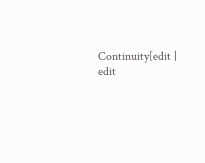Continuity[edit | edit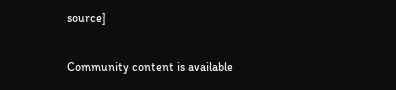source]

Community content is available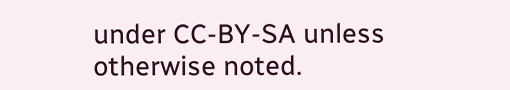under CC-BY-SA unless otherwise noted.